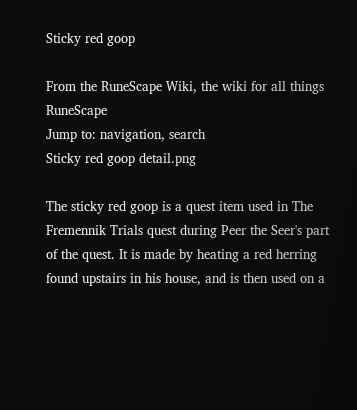Sticky red goop

From the RuneScape Wiki, the wiki for all things RuneScape
Jump to: navigation, search
Sticky red goop detail.png

The sticky red goop is a quest item used in The Fremennik Trials quest during Peer the Seer's part of the quest. It is made by heating a red herring found upstairs in his house, and is then used on a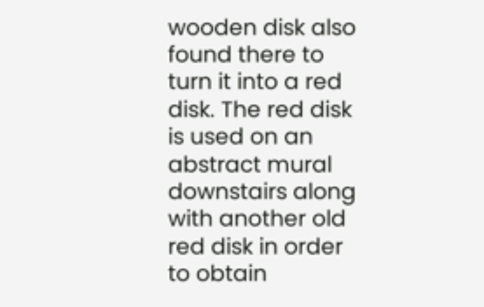wooden disk also found there to turn it into a red disk. The red disk is used on an abstract mural downstairs along with another old red disk in order to obtain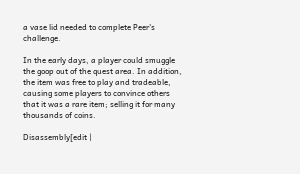a vase lid needed to complete Peer's challenge.

In the early days, a player could smuggle the goop out of the quest area. In addition, the item was free to play and tradeable, causing some players to convince others that it was a rare item; selling it for many thousands of coins.

Disassembly[edit |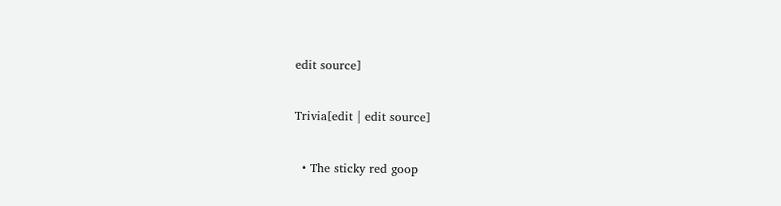edit source]

Trivia[edit | edit source]

  • The sticky red goop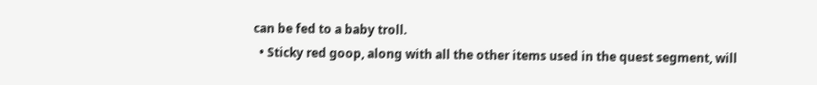can be fed to a baby troll.
  • Sticky red goop, along with all the other items used in the quest segment, will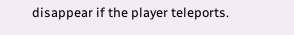disappear if the player teleports.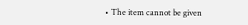• The item cannot be given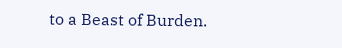to a Beast of Burden.